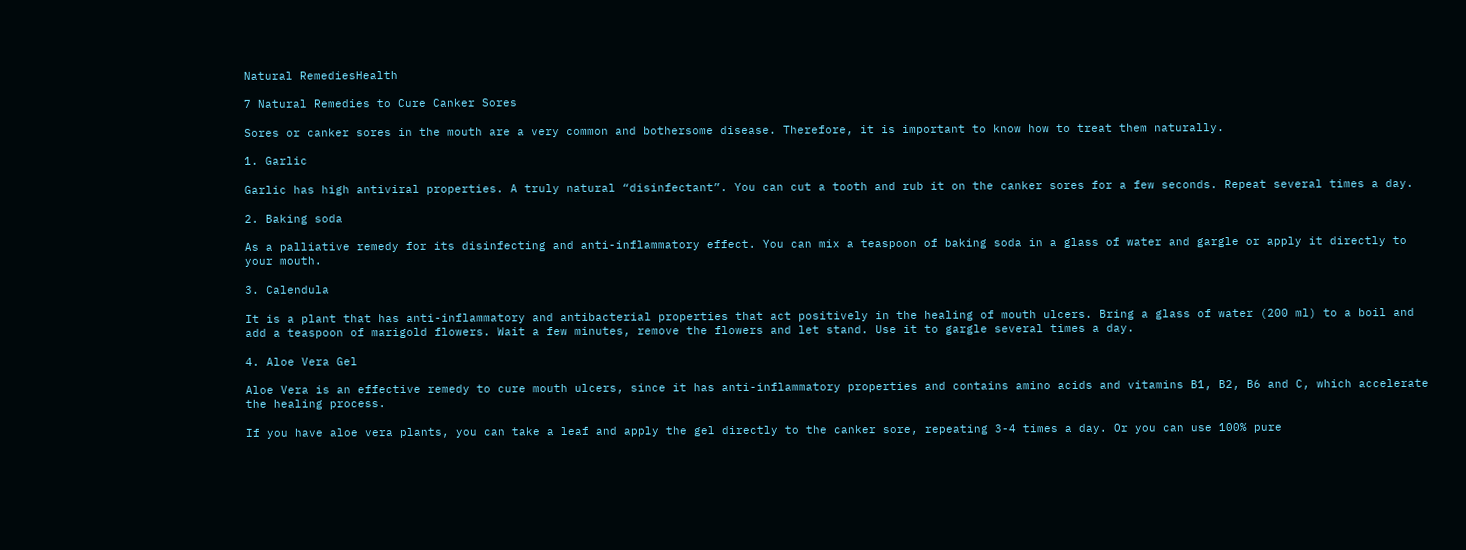Natural RemediesHealth

7 Natural Remedies to Cure Canker Sores

Sores or canker sores in the mouth are a very common and bothersome disease. Therefore, it is important to know how to treat them naturally.

1. Garlic

Garlic has high antiviral properties. A truly natural “disinfectant”. You can cut a tooth and rub it on the canker sores for a few seconds. Repeat several times a day.

2. Baking soda

As a palliative remedy for its disinfecting and anti-inflammatory effect. You can mix a teaspoon of baking soda in a glass of water and gargle or apply it directly to your mouth.

3. Calendula

It is a plant that has anti-inflammatory and antibacterial properties that act positively in the healing of mouth ulcers. Bring a glass of water (200 ml) to a boil and add a teaspoon of marigold flowers. Wait a few minutes, remove the flowers and let stand. Use it to gargle several times a day.

4. Aloe Vera Gel

Aloe Vera is an effective remedy to cure mouth ulcers, since it has anti-inflammatory properties and contains amino acids and vitamins B1, B2, B6 and C, which accelerate the healing process.

If you have aloe vera plants, you can take a leaf and apply the gel directly to the canker sore, repeating 3-4 times a day. Or you can use 100% pure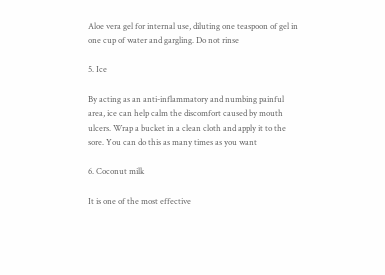Aloe vera gel for internal use, diluting one teaspoon of gel in one cup of water and gargling. Do not rinse

5. Ice

By acting as an anti-inflammatory and numbing painful area, ice can help calm the discomfort caused by mouth ulcers. Wrap a bucket in a clean cloth and apply it to the sore. You can do this as many times as you want

6. Coconut milk

It is one of the most effective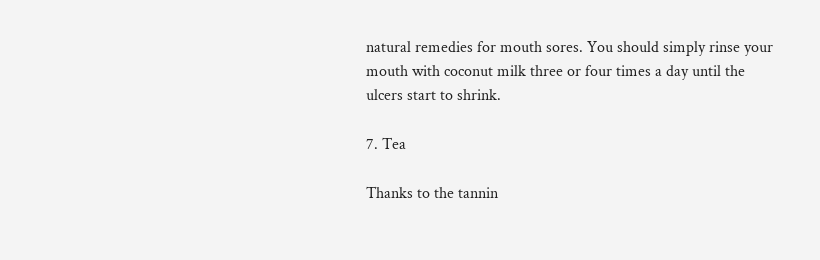natural remedies for mouth sores. You should simply rinse your mouth with coconut milk three or four times a day until the ulcers start to shrink.

7. Tea

Thanks to the tannin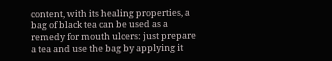content, with its healing properties, a bag of black tea can be used as a remedy for mouth ulcers: just prepare a tea and use the bag by applying it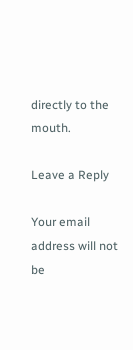directly to the mouth.

Leave a Reply

Your email address will not be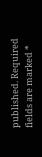published. Required fields are marked *